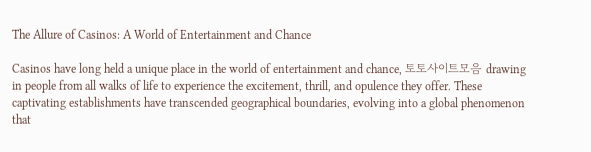The Allure of Casinos: A World of Entertainment and Chance

Casinos have long held a unique place in the world of entertainment and chance, 토토사이트모음 drawing in people from all walks of life to experience the excitement, thrill, and opulence they offer. These captivating establishments have transcended geographical boundaries, evolving into a global phenomenon that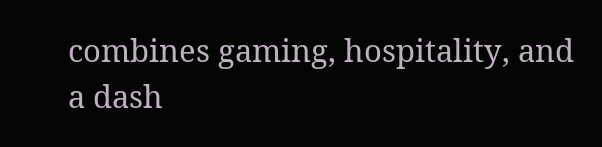combines gaming, hospitality, and a dash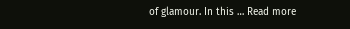of glamour. In this … Read more